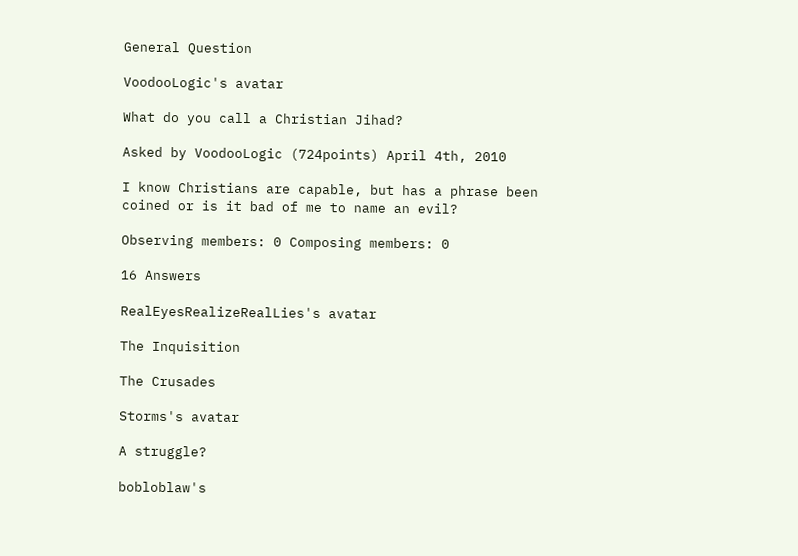General Question

VoodooLogic's avatar

What do you call a Christian Jihad?

Asked by VoodooLogic (724points) April 4th, 2010

I know Christians are capable, but has a phrase been coined or is it bad of me to name an evil?

Observing members: 0 Composing members: 0

16 Answers

RealEyesRealizeRealLies's avatar

The Inquisition

The Crusades

Storms's avatar

A struggle?

bobloblaw's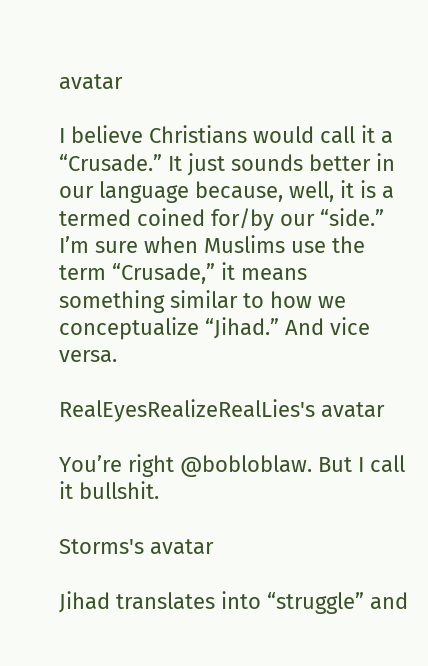avatar

I believe Christians would call it a “Crusade.” It just sounds better in our language because, well, it is a termed coined for/by our “side.” I’m sure when Muslims use the term “Crusade,” it means something similar to how we conceptualize “Jihad.” And vice versa.

RealEyesRealizeRealLies's avatar

You’re right @bobloblaw. But I call it bullshit.

Storms's avatar

Jihad translates into “struggle” and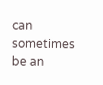can sometimes be an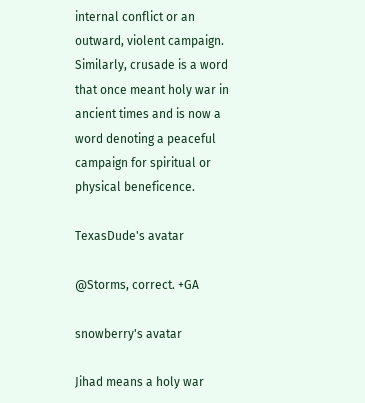internal conflict or an outward, violent campaign. Similarly, crusade is a word that once meant holy war in ancient times and is now a word denoting a peaceful campaign for spiritual or physical beneficence.

TexasDude's avatar

@Storms, correct. +GA

snowberry's avatar

Jihad means a holy war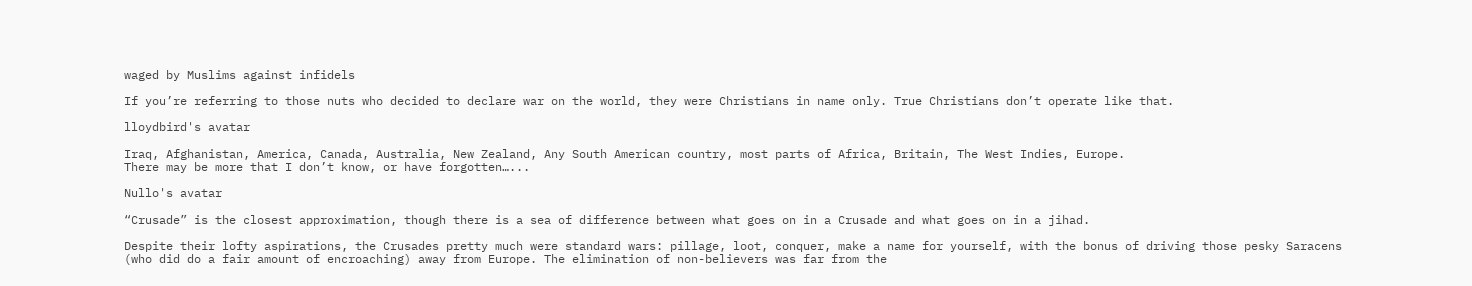waged by Muslims against infidels

If you’re referring to those nuts who decided to declare war on the world, they were Christians in name only. True Christians don’t operate like that.

lloydbird's avatar

Iraq, Afghanistan, America, Canada, Australia, New Zealand, Any South American country, most parts of Africa, Britain, The West Indies, Europe.
There may be more that I don’t know, or have forgotten…...

Nullo's avatar

“Crusade” is the closest approximation, though there is a sea of difference between what goes on in a Crusade and what goes on in a jihad.

Despite their lofty aspirations, the Crusades pretty much were standard wars: pillage, loot, conquer, make a name for yourself, with the bonus of driving those pesky Saracens (who did do a fair amount of encroaching) away from Europe. The elimination of non-believers was far from the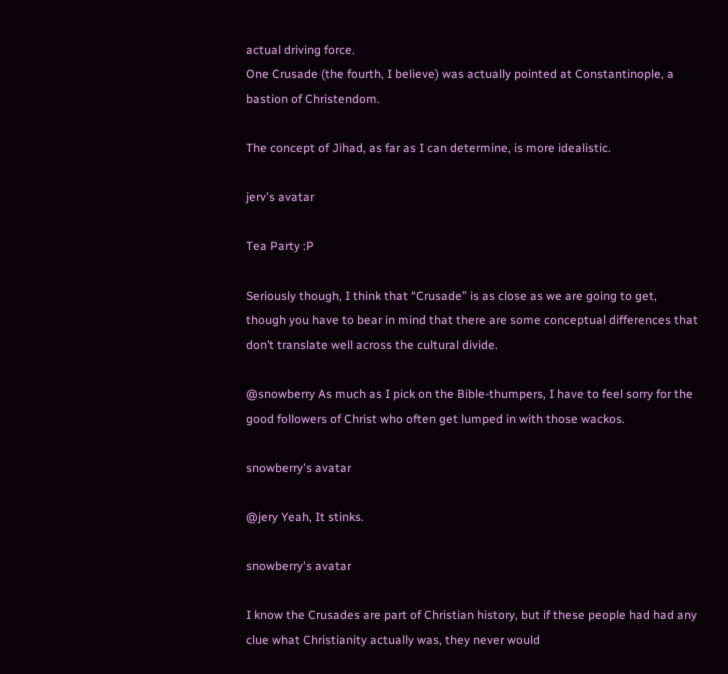actual driving force.
One Crusade (the fourth, I believe) was actually pointed at Constantinople, a bastion of Christendom.

The concept of Jihad, as far as I can determine, is more idealistic.

jerv's avatar

Tea Party :P

Seriously though, I think that “Crusade” is as close as we are going to get, though you have to bear in mind that there are some conceptual differences that don’t translate well across the cultural divide.

@snowberry As much as I pick on the Bible-thumpers, I have to feel sorry for the good followers of Christ who often get lumped in with those wackos.

snowberry's avatar

@jery Yeah, It stinks.

snowberry's avatar

I know the Crusades are part of Christian history, but if these people had had any clue what Christianity actually was, they never would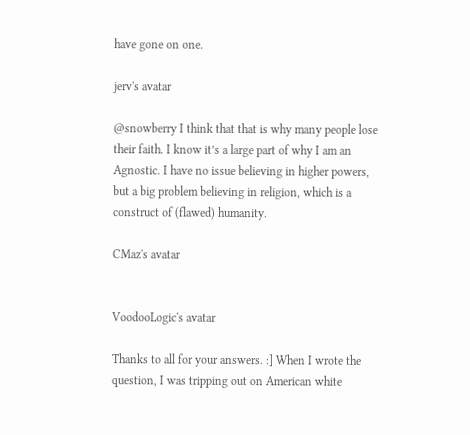have gone on one.

jerv's avatar

@snowberry I think that that is why many people lose their faith. I know it’s a large part of why I am an Agnostic. I have no issue believing in higher powers, but a big problem believing in religion, which is a construct of (flawed) humanity.

CMaz's avatar


VoodooLogic's avatar

Thanks to all for your answers. :] When I wrote the question, I was tripping out on American white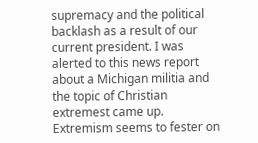supremacy and the political backlash as a result of our current president. I was alerted to this news report about a Michigan militia and the topic of Christian extremest came up. Extremism seems to fester on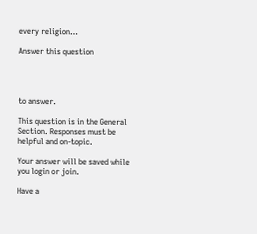every religion…

Answer this question




to answer.

This question is in the General Section. Responses must be helpful and on-topic.

Your answer will be saved while you login or join.

Have a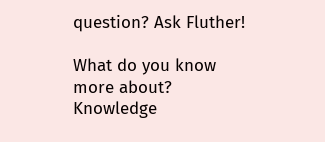question? Ask Fluther!

What do you know more about?
Knowledge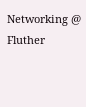Networking @ Fluther